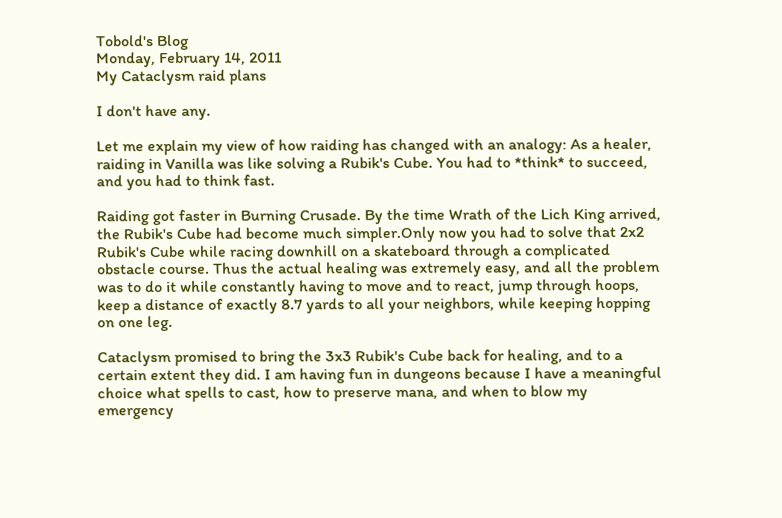Tobold's Blog
Monday, February 14, 2011
My Cataclysm raid plans

I don't have any.

Let me explain my view of how raiding has changed with an analogy: As a healer, raiding in Vanilla was like solving a Rubik's Cube. You had to *think* to succeed, and you had to think fast.

Raiding got faster in Burning Crusade. By the time Wrath of the Lich King arrived, the Rubik's Cube had become much simpler.Only now you had to solve that 2x2 Rubik's Cube while racing downhill on a skateboard through a complicated obstacle course. Thus the actual healing was extremely easy, and all the problem was to do it while constantly having to move and to react, jump through hoops, keep a distance of exactly 8.7 yards to all your neighbors, while keeping hopping on one leg.

Cataclysm promised to bring the 3x3 Rubik's Cube back for healing, and to a certain extent they did. I am having fun in dungeons because I have a meaningful choice what spells to cast, how to preserve mana, and when to blow my emergency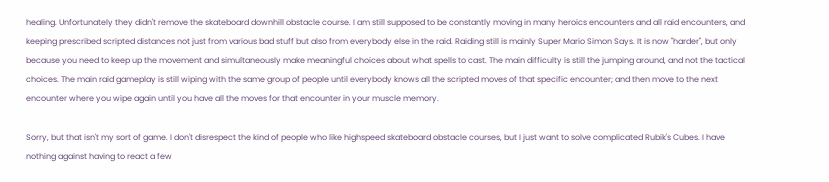healing. Unfortunately they didn't remove the skateboard downhill obstacle course. I am still supposed to be constantly moving in many heroics encounters and all raid encounters, and keeping prescribed scripted distances not just from various bad stuff but also from everybody else in the raid. Raiding still is mainly Super Mario Simon Says. It is now "harder", but only because you need to keep up the movement and simultaneously make meaningful choices about what spells to cast. The main difficulty is still the jumping around, and not the tactical choices. The main raid gameplay is still wiping with the same group of people until everybody knows all the scripted moves of that specific encounter; and then move to the next encounter where you wipe again until you have all the moves for that encounter in your muscle memory.

Sorry, but that isn't my sort of game. I don't disrespect the kind of people who like highspeed skateboard obstacle courses, but I just want to solve complicated Rubik's Cubes. I have nothing against having to react a few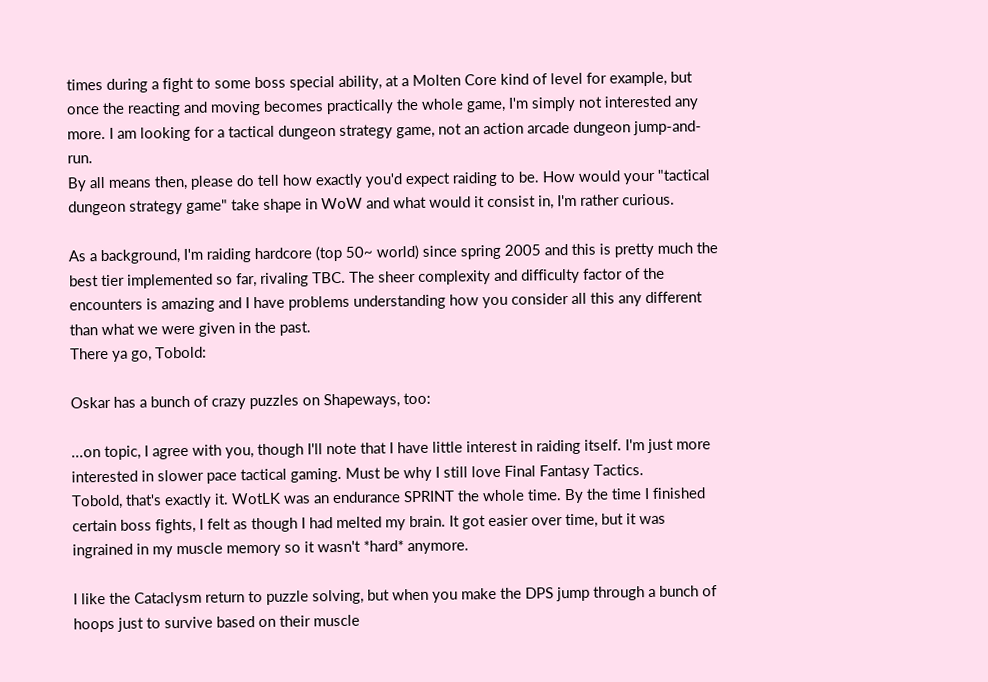times during a fight to some boss special ability, at a Molten Core kind of level for example, but once the reacting and moving becomes practically the whole game, I'm simply not interested any more. I am looking for a tactical dungeon strategy game, not an action arcade dungeon jump-and-run.
By all means then, please do tell how exactly you'd expect raiding to be. How would your "tactical dungeon strategy game" take shape in WoW and what would it consist in, I'm rather curious.

As a background, I'm raiding hardcore (top 50~ world) since spring 2005 and this is pretty much the best tier implemented so far, rivaling TBC. The sheer complexity and difficulty factor of the encounters is amazing and I have problems understanding how you consider all this any different than what we were given in the past.
There ya go, Tobold:

Oskar has a bunch of crazy puzzles on Shapeways, too:

...on topic, I agree with you, though I'll note that I have little interest in raiding itself. I'm just more interested in slower pace tactical gaming. Must be why I still love Final Fantasy Tactics.
Tobold, that's exactly it. WotLK was an endurance SPRINT the whole time. By the time I finished certain boss fights, I felt as though I had melted my brain. It got easier over time, but it was ingrained in my muscle memory so it wasn't *hard* anymore.

I like the Cataclysm return to puzzle solving, but when you make the DPS jump through a bunch of hoops just to survive based on their muscle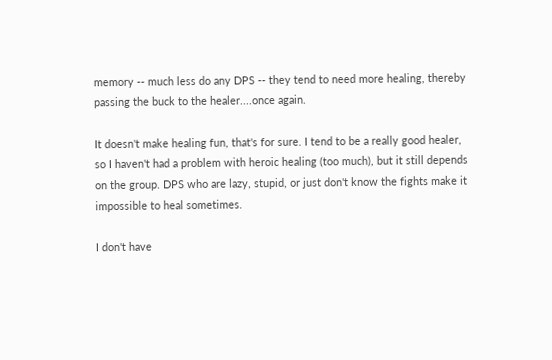memory -- much less do any DPS -- they tend to need more healing, thereby passing the buck to the healer....once again.

It doesn't make healing fun, that's for sure. I tend to be a really good healer, so I haven't had a problem with heroic healing (too much), but it still depends on the group. DPS who are lazy, stupid, or just don't know the fights make it impossible to heal sometimes.

I don't have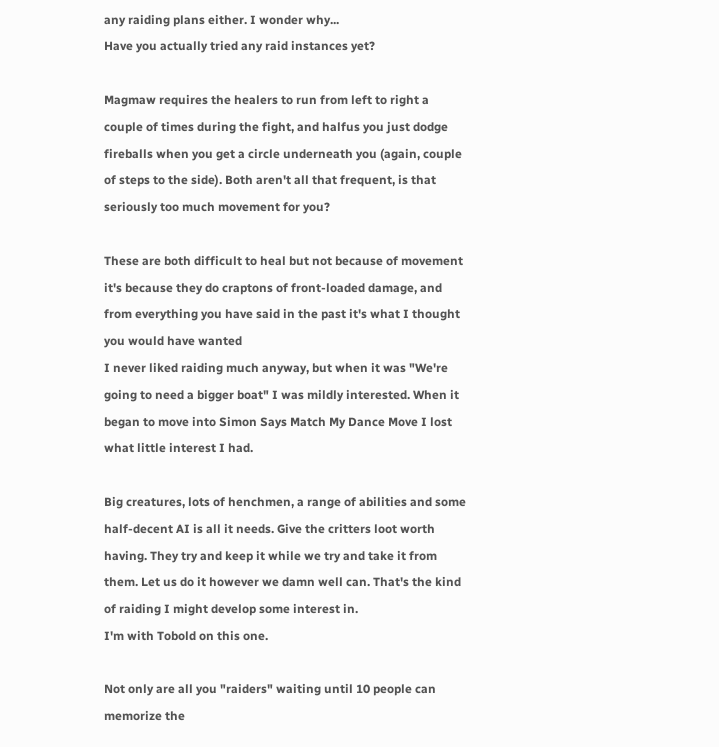any raiding plans either. I wonder why...
Have you actually tried any raid instances yet?

Magmaw requires the healers to run from left to right a couple of times during the fight, and halfus you just dodge fireballs when you get a circle underneath you (again, couple of steps to the side). Both aren't all that frequent, is that seriously too much movement for you?

These are both difficult to heal but not because of movement it's because they do craptons of front-loaded damage, and from everything you have said in the past it's what I thought you would have wanted
I never liked raiding much anyway, but when it was "We're going to need a bigger boat" I was mildly interested. When it began to move into Simon Says Match My Dance Move I lost what little interest I had.

Big creatures, lots of henchmen, a range of abilities and some half-decent AI is all it needs. Give the critters loot worth having. They try and keep it while we try and take it from them. Let us do it however we damn well can. That's the kind of raiding I might develop some interest in.
I'm with Tobold on this one.

Not only are all you "raiders" waiting until 10 people can memorize the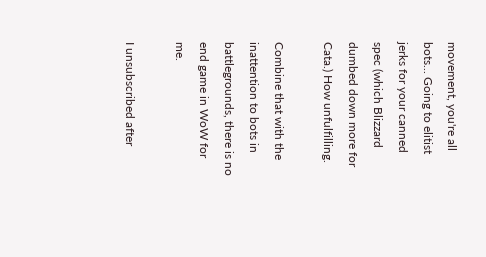movement, you're all bots... Going to elitist jerks for your canned spec (which Blizzard dumbed down more for Cata.) How unfulfilling.

Combine that with the inattention to bots in battlegrounds, there is no end game in WoW for me.

I unsubscribed after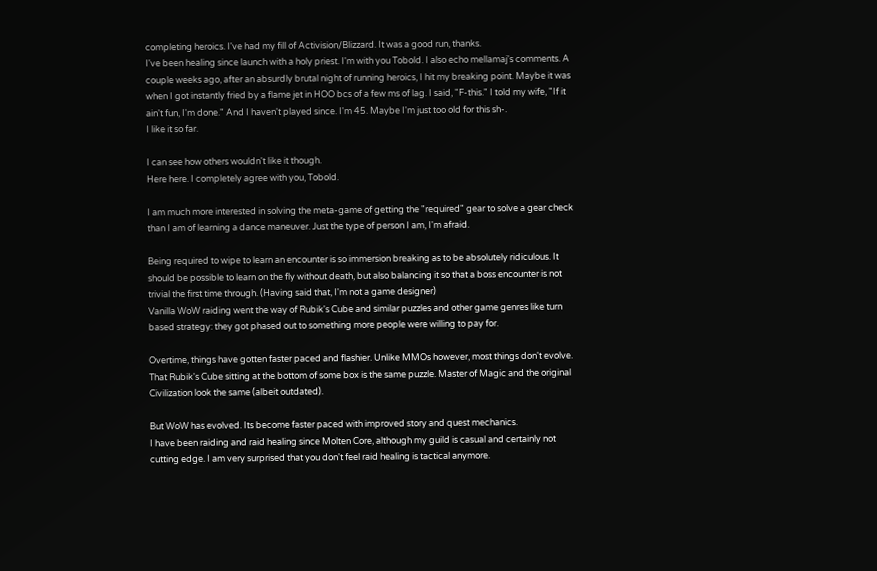completing heroics. I've had my fill of Activision/Blizzard. It was a good run, thanks.
I've been healing since launch with a holy priest. I'm with you Tobold. I also echo mellamaj's comments. A couple weeks ago, after an absurdly brutal night of running heroics, I hit my breaking point. Maybe it was when I got instantly fried by a flame jet in HOO bcs of a few ms of lag. I said, "F-this." I told my wife, "If it ain't fun, I'm done." And I haven't played since. I'm 45. Maybe I'm just too old for this sh-.
I like it so far.

I can see how others wouldn't like it though.
Here here. I completely agree with you, Tobold.

I am much more interested in solving the meta-game of getting the "required" gear to solve a gear check than I am of learning a dance maneuver. Just the type of person I am, I'm afraid.

Being required to wipe to learn an encounter is so immersion breaking as to be absolutely ridiculous. It should be possible to learn on the fly without death, but also balancing it so that a boss encounter is not trivial the first time through. (Having said that, I'm not a game designer)
Vanilla WoW raiding went the way of Rubik's Cube and similar puzzles and other game genres like turn based strategy: they got phased out to something more people were willing to pay for.

Overtime, things have gotten faster paced and flashier. Unlike MMOs however, most things don't evolve. That Rubik's Cube sitting at the bottom of some box is the same puzzle. Master of Magic and the original Civilization look the same (albeit outdated).

But WoW has evolved. Its become faster paced with improved story and quest mechanics.
I have been raiding and raid healing since Molten Core, although my guild is casual and certainly not cutting edge. I am very surprised that you don't feel raid healing is tactical anymore.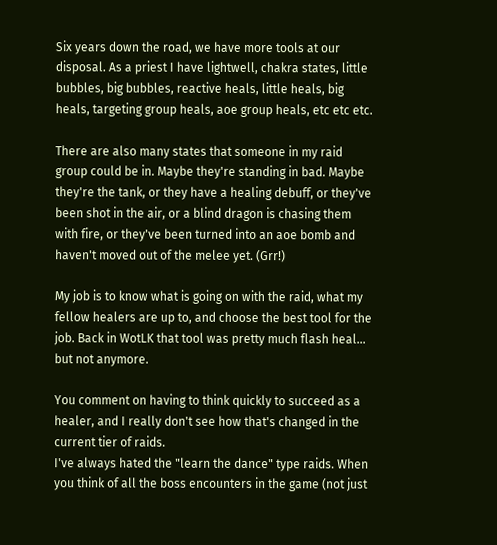Six years down the road, we have more tools at our disposal. As a priest I have lightwell, chakra states, little bubbles, big bubbles, reactive heals, little heals, big heals, targeting group heals, aoe group heals, etc etc etc.

There are also many states that someone in my raid group could be in. Maybe they're standing in bad. Maybe they're the tank, or they have a healing debuff, or they've been shot in the air, or a blind dragon is chasing them with fire, or they've been turned into an aoe bomb and haven't moved out of the melee yet. (Grr!)

My job is to know what is going on with the raid, what my fellow healers are up to, and choose the best tool for the job. Back in WotLK that tool was pretty much flash heal... but not anymore.

You comment on having to think quickly to succeed as a healer, and I really don't see how that's changed in the current tier of raids.
I've always hated the "learn the dance" type raids. When you think of all the boss encounters in the game (not just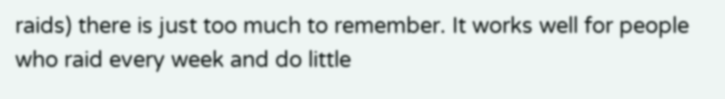raids) there is just too much to remember. It works well for people who raid every week and do little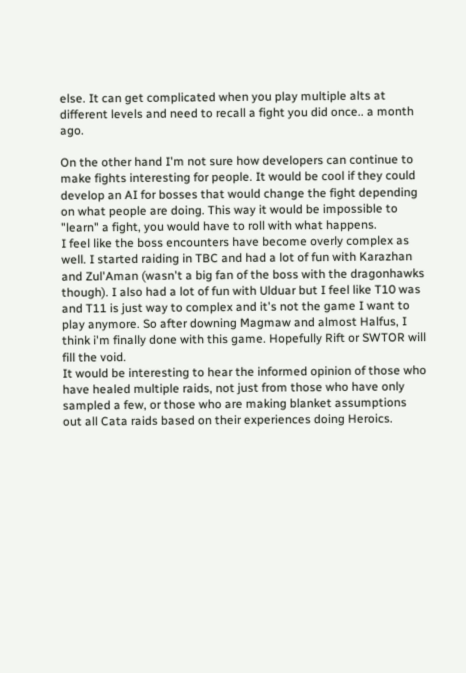else. It can get complicated when you play multiple alts at different levels and need to recall a fight you did once.. a month ago.

On the other hand I'm not sure how developers can continue to make fights interesting for people. It would be cool if they could develop an AI for bosses that would change the fight depending on what people are doing. This way it would be impossible to "learn" a fight, you would have to roll with what happens.
I feel like the boss encounters have become overly complex as well. I started raiding in TBC and had a lot of fun with Karazhan and Zul'Aman (wasn't a big fan of the boss with the dragonhawks though). I also had a lot of fun with Ulduar but I feel like T10 was and T11 is just way to complex and it's not the game I want to play anymore. So after downing Magmaw and almost Halfus, I think i'm finally done with this game. Hopefully Rift or SWTOR will fill the void.
It would be interesting to hear the informed opinion of those who have healed multiple raids, not just from those who have only sampled a few, or those who are making blanket assumptions out all Cata raids based on their experiences doing Heroics.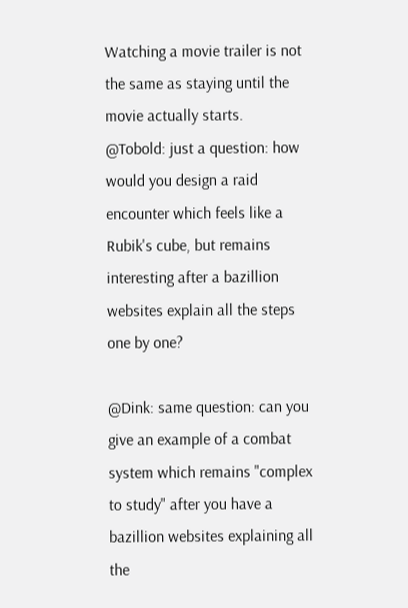Watching a movie trailer is not the same as staying until the movie actually starts.
@Tobold: just a question: how would you design a raid encounter which feels like a Rubik's cube, but remains interesting after a bazillion websites explain all the steps one by one?

@Dink: same question: can you give an example of a combat system which remains "complex to study" after you have a bazillion websites explaining all the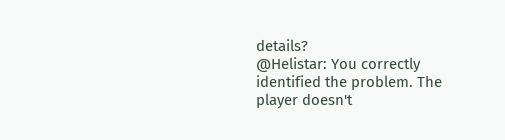details?
@Helistar: You correctly identified the problem. The player doesn't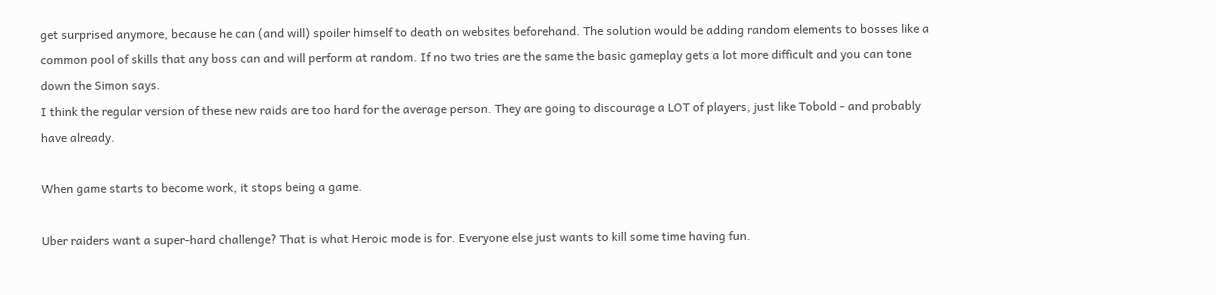get surprised anymore, because he can (and will) spoiler himself to death on websites beforehand. The solution would be adding random elements to bosses like a common pool of skills that any boss can and will perform at random. If no two tries are the same the basic gameplay gets a lot more difficult and you can tone down the Simon says.
I think the regular version of these new raids are too hard for the average person. They are going to discourage a LOT of players, just like Tobold - and probably have already.

When game starts to become work, it stops being a game.

Uber raiders want a super-hard challenge? That is what Heroic mode is for. Everyone else just wants to kill some time having fun.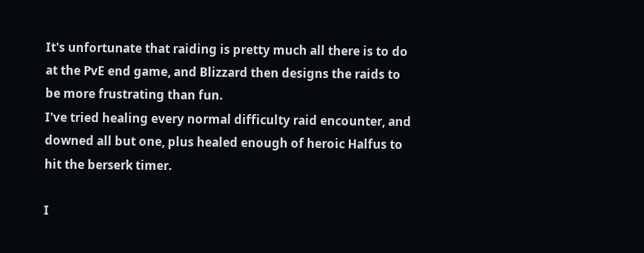It's unfortunate that raiding is pretty much all there is to do at the PvE end game, and Blizzard then designs the raids to be more frustrating than fun.
I've tried healing every normal difficulty raid encounter, and downed all but one, plus healed enough of heroic Halfus to hit the berserk timer.

I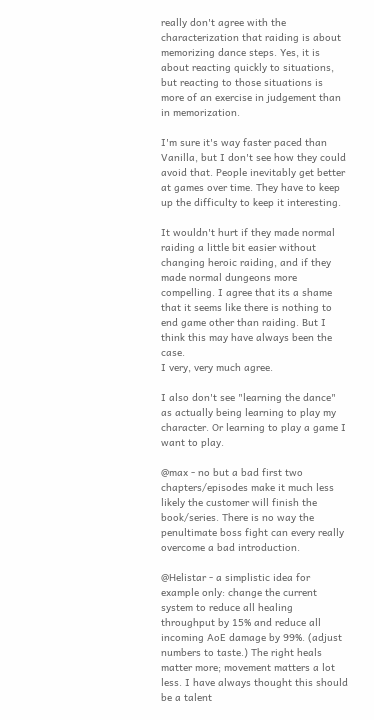really don't agree with the characterization that raiding is about memorizing dance steps. Yes, it is about reacting quickly to situations, but reacting to those situations is more of an exercise in judgement than in memorization.

I'm sure it's way faster paced than Vanilla, but I don't see how they could avoid that. People inevitably get better at games over time. They have to keep up the difficulty to keep it interesting.

It wouldn't hurt if they made normal raiding a little bit easier without changing heroic raiding, and if they made normal dungeons more compelling. I agree that its a shame that it seems like there is nothing to end game other than raiding. But I think this may have always been the case.
I very, very much agree.

I also don't see "learning the dance" as actually being learning to play my character. Or learning to play a game I want to play.

@max - no but a bad first two chapters/episodes make it much less likely the customer will finish the book/series. There is no way the penultimate boss fight can every really overcome a bad introduction.

@Helistar - a simplistic idea for example only: change the current system to reduce all healing throughput by 15% and reduce all incoming AoE damage by 99%. (adjust numbers to taste.) The right heals matter more; movement matters a lot less. I have always thought this should be a talent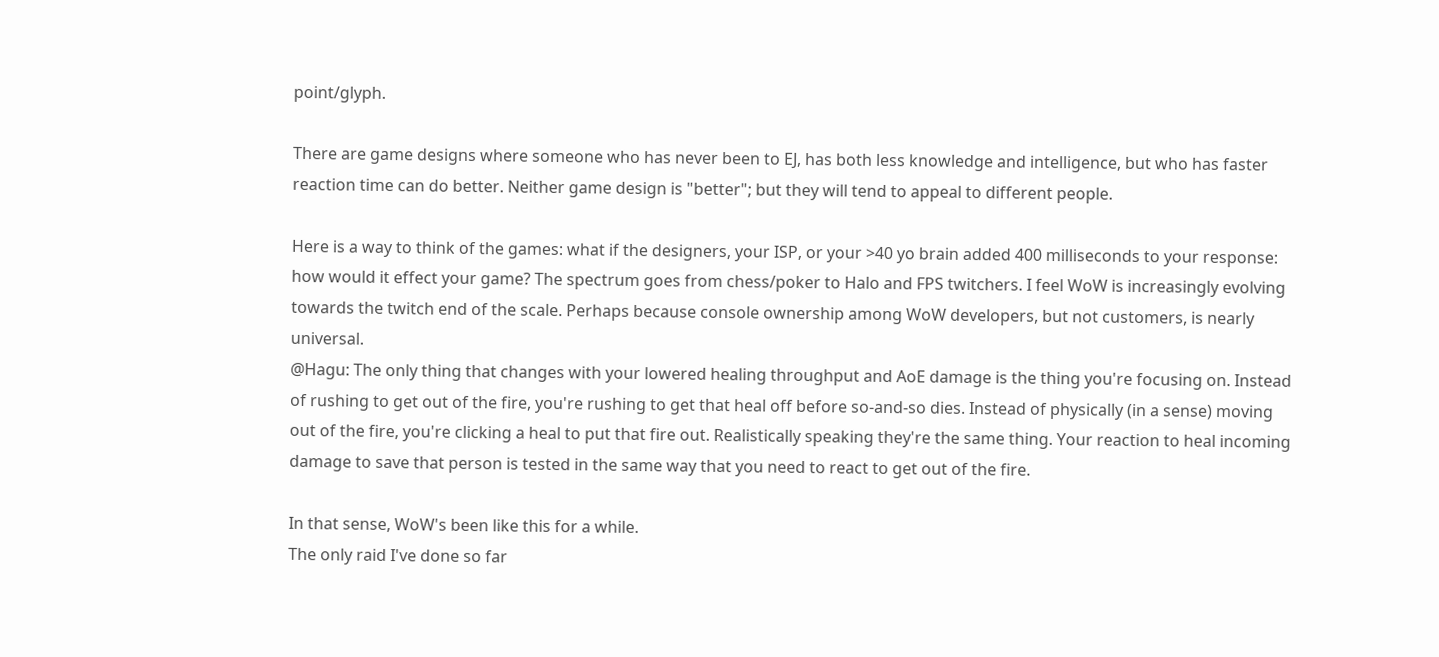point/glyph.

There are game designs where someone who has never been to EJ, has both less knowledge and intelligence, but who has faster reaction time can do better. Neither game design is "better"; but they will tend to appeal to different people.

Here is a way to think of the games: what if the designers, your ISP, or your >40 yo brain added 400 milliseconds to your response: how would it effect your game? The spectrum goes from chess/poker to Halo and FPS twitchers. I feel WoW is increasingly evolving towards the twitch end of the scale. Perhaps because console ownership among WoW developers, but not customers, is nearly universal.
@Hagu: The only thing that changes with your lowered healing throughput and AoE damage is the thing you're focusing on. Instead of rushing to get out of the fire, you're rushing to get that heal off before so-and-so dies. Instead of physically (in a sense) moving out of the fire, you're clicking a heal to put that fire out. Realistically speaking they're the same thing. Your reaction to heal incoming damage to save that person is tested in the same way that you need to react to get out of the fire.

In that sense, WoW's been like this for a while.
The only raid I've done so far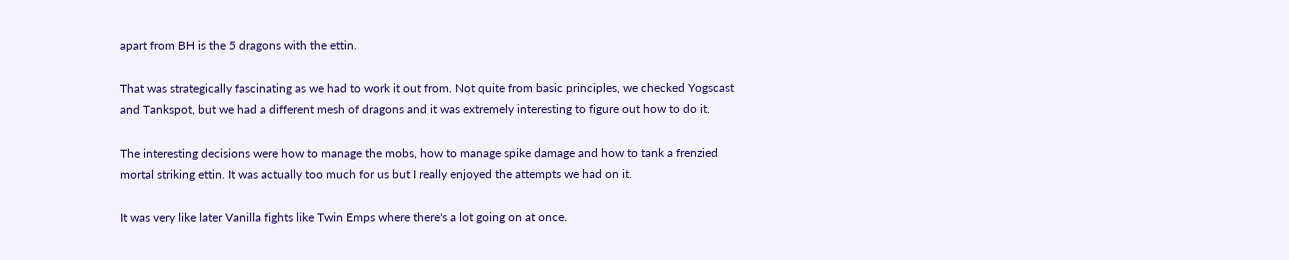apart from BH is the 5 dragons with the ettin.

That was strategically fascinating as we had to work it out from. Not quite from basic principles, we checked Yogscast and Tankspot, but we had a different mesh of dragons and it was extremely interesting to figure out how to do it.

The interesting decisions were how to manage the mobs, how to manage spike damage and how to tank a frenzied mortal striking ettin. It was actually too much for us but I really enjoyed the attempts we had on it.

It was very like later Vanilla fights like Twin Emps where there's a lot going on at once.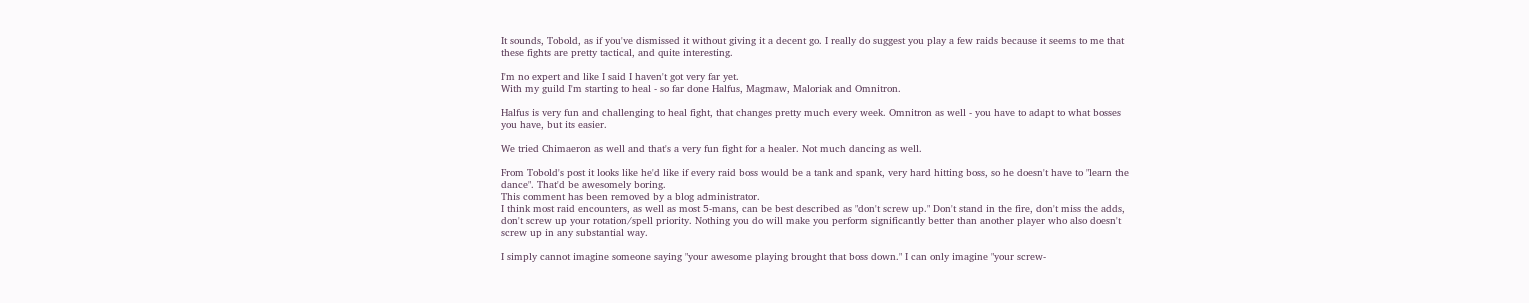It sounds, Tobold, as if you've dismissed it without giving it a decent go. I really do suggest you play a few raids because it seems to me that these fights are pretty tactical, and quite interesting.

I'm no expert and like I said I haven't got very far yet.
With my guild I'm starting to heal - so far done Halfus, Magmaw, Maloriak and Omnitron.

Halfus is very fun and challenging to heal fight, that changes pretty much every week. Omnitron as well - you have to adapt to what bosses you have, but its easier.

We tried Chimaeron as well and that's a very fun fight for a healer. Not much dancing as well.

From Tobold's post it looks like he'd like if every raid boss would be a tank and spank, very hard hitting boss, so he doesn't have to "learn the dance". That'd be awesomely boring.
This comment has been removed by a blog administrator.
I think most raid encounters, as well as most 5-mans, can be best described as "don't screw up." Don't stand in the fire, don't miss the adds, don't screw up your rotation/spell priority. Nothing you do will make you perform significantly better than another player who also doesn't screw up in any substantial way.

I simply cannot imagine someone saying "your awesome playing brought that boss down." I can only imagine "your screw-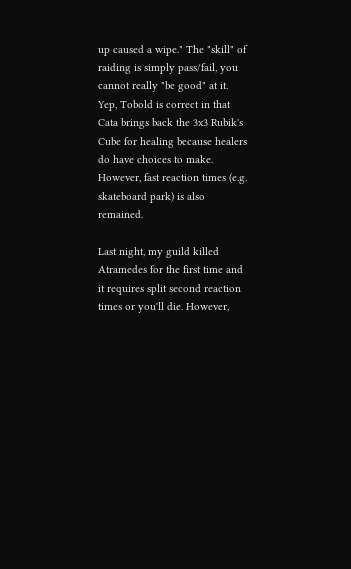up caused a wipe." The "skill" of raiding is simply pass/fail, you cannot really "be good" at it.
Yep, Tobold is correct in that Cata brings back the 3x3 Rubik's Cube for healing because healers do have choices to make. However, fast reaction times (e.g. skateboard park) is also remained.

Last night, my guild killed Atramedes for the first time and it requires split second reaction times or you'll die. However,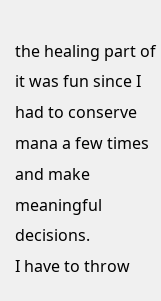the healing part of it was fun since I had to conserve mana a few times and make meaningful decisions.
I have to throw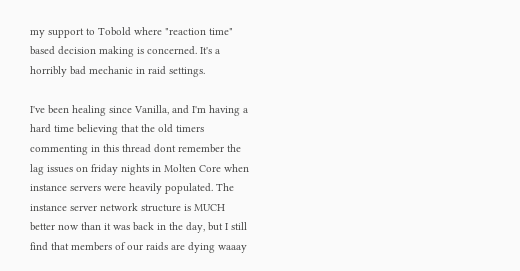my support to Tobold where "reaction time" based decision making is concerned. It's a horribly bad mechanic in raid settings.

I've been healing since Vanilla, and I'm having a hard time believing that the old timers commenting in this thread dont remember the lag issues on friday nights in Molten Core when instance servers were heavily populated. The instance server network structure is MUCH better now than it was back in the day, but I still find that members of our raids are dying waaay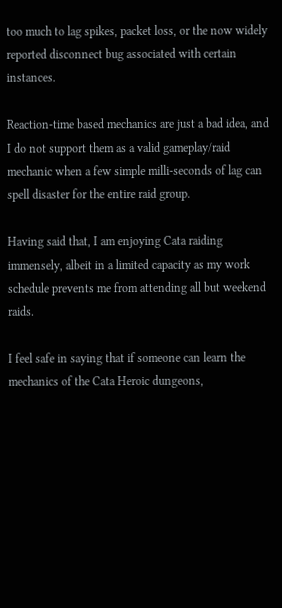too much to lag spikes, packet loss, or the now widely reported disconnect bug associated with certain instances.

Reaction-time based mechanics are just a bad idea, and I do not support them as a valid gameplay/raid mechanic when a few simple milli-seconds of lag can spell disaster for the entire raid group.

Having said that, I am enjoying Cata raiding immensely, albeit in a limited capacity as my work schedule prevents me from attending all but weekend raids.

I feel safe in saying that if someone can learn the mechanics of the Cata Heroic dungeons,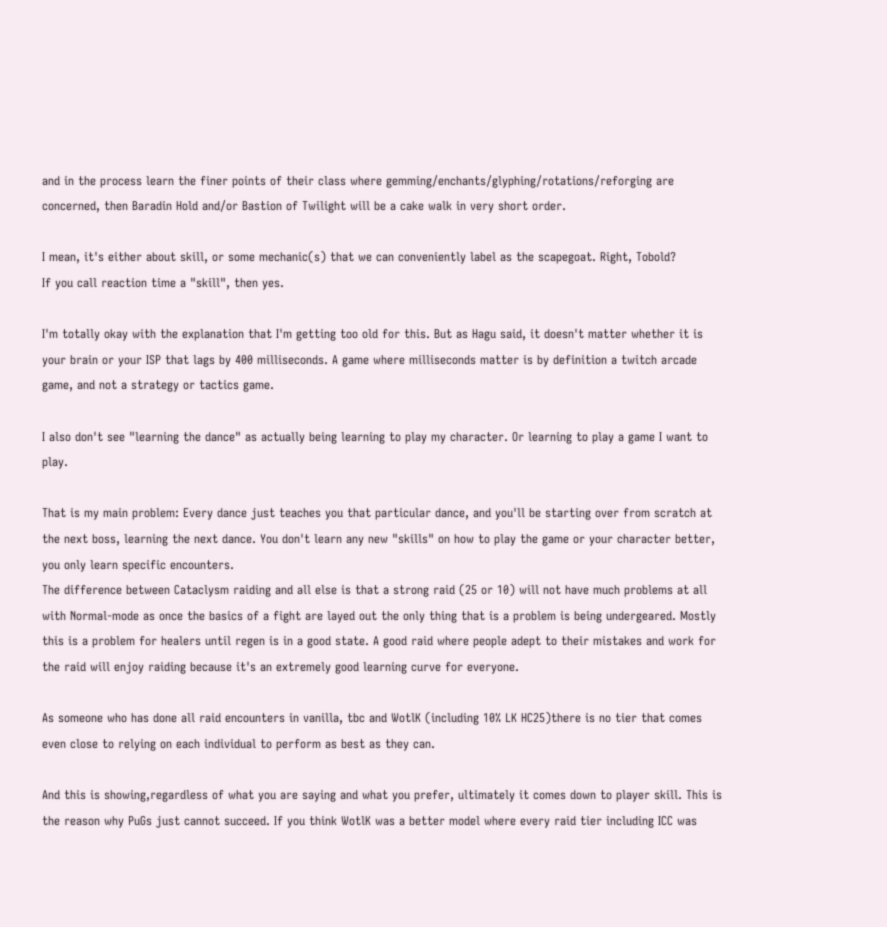and in the process learn the finer points of their class where gemming/enchants/glyphing/rotations/reforging are concerned, then Baradin Hold and/or Bastion of Twilight will be a cake walk in very short order.

I mean, it's either about skill, or some mechanic(s) that we can conveniently label as the scapegoat. Right, Tobold?
If you call reaction time a "skill", then yes.

I'm totally okay with the explanation that I'm getting too old for this. But as Hagu said, it doesn't matter whether it is your brain or your ISP that lags by 400 milliseconds. A game where milliseconds matter is by definition a twitch arcade game, and not a strategy or tactics game.

I also don't see "learning the dance" as actually being learning to play my character. Or learning to play a game I want to play.

That is my main problem: Every dance just teaches you that particular dance, and you'll be starting over from scratch at the next boss, learning the next dance. You don't learn any new "skills" on how to play the game or your character better, you only learn specific encounters.
The difference between Cataclysm raiding and all else is that a strong raid (25 or 10) will not have much problems at all with Normal-mode as once the basics of a fight are layed out the only thing that is a problem is being undergeared. Mostly this is a problem for healers until regen is in a good state. A good raid where people adept to their mistakes and work for the raid will enjoy raiding because it's an extremely good learning curve for everyone.

As someone who has done all raid encounters in vanilla, tbc and WotlK (including 10% LK HC25)there is no tier that comes even close to relying on each individual to perform as best as they can.

And this is showing,regardless of what you are saying and what you prefer, ultimately it comes down to player skill. This is the reason why PuGs just cannot succeed. If you think WotlK was a better model where every raid tier including ICC was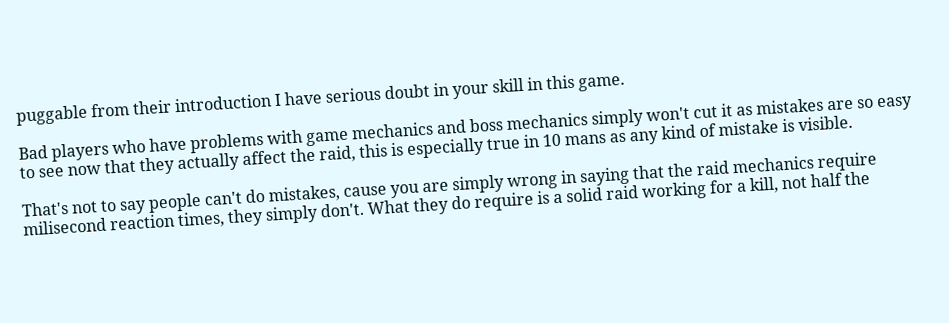puggable from their introduction I have serious doubt in your skill in this game.

Bad players who have problems with game mechanics and boss mechanics simply won't cut it as mistakes are so easy to see now that they actually affect the raid, this is especially true in 10 mans as any kind of mistake is visible.

That's not to say people can't do mistakes, cause you are simply wrong in saying that the raid mechanics require milisecond reaction times, they simply don't. What they do require is a solid raid working for a kill, not half the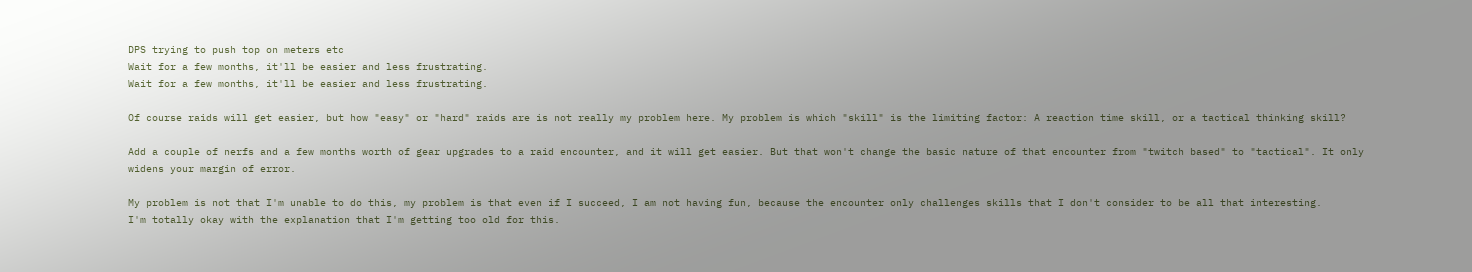DPS trying to push top on meters etc
Wait for a few months, it'll be easier and less frustrating.
Wait for a few months, it'll be easier and less frustrating.

Of course raids will get easier, but how "easy" or "hard" raids are is not really my problem here. My problem is which "skill" is the limiting factor: A reaction time skill, or a tactical thinking skill?

Add a couple of nerfs and a few months worth of gear upgrades to a raid encounter, and it will get easier. But that won't change the basic nature of that encounter from "twitch based" to "tactical". It only widens your margin of error.

My problem is not that I'm unable to do this, my problem is that even if I succeed, I am not having fun, because the encounter only challenges skills that I don't consider to be all that interesting.
I'm totally okay with the explanation that I'm getting too old for this.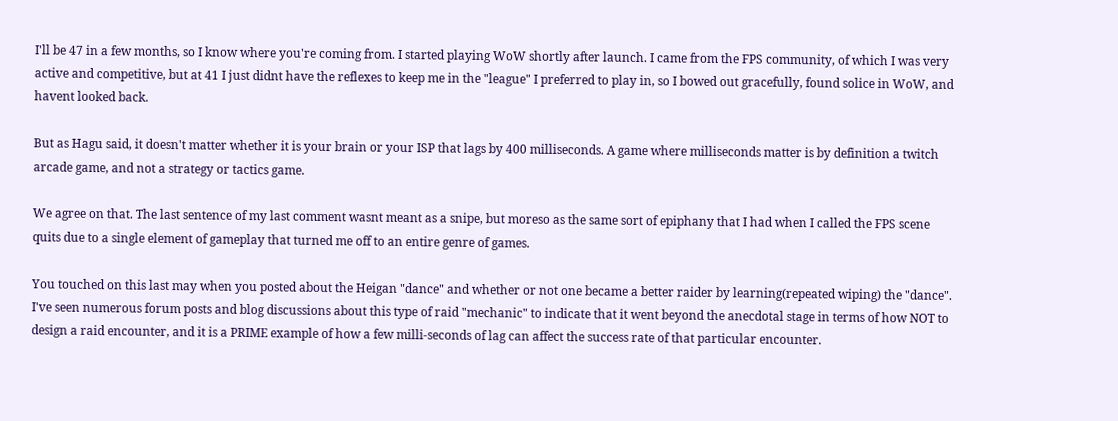I'll be 47 in a few months, so I know where you're coming from. I started playing WoW shortly after launch. I came from the FPS community, of which I was very active and competitive, but at 41 I just didnt have the reflexes to keep me in the "league" I preferred to play in, so I bowed out gracefully, found solice in WoW, and havent looked back.

But as Hagu said, it doesn't matter whether it is your brain or your ISP that lags by 400 milliseconds. A game where milliseconds matter is by definition a twitch arcade game, and not a strategy or tactics game.

We agree on that. The last sentence of my last comment wasnt meant as a snipe, but moreso as the same sort of epiphany that I had when I called the FPS scene quits due to a single element of gameplay that turned me off to an entire genre of games.

You touched on this last may when you posted about the Heigan "dance" and whether or not one became a better raider by learning(repeated wiping) the "dance". I've seen numerous forum posts and blog discussions about this type of raid "mechanic" to indicate that it went beyond the anecdotal stage in terms of how NOT to design a raid encounter, and it is a PRIME example of how a few milli-seconds of lag can affect the success rate of that particular encounter.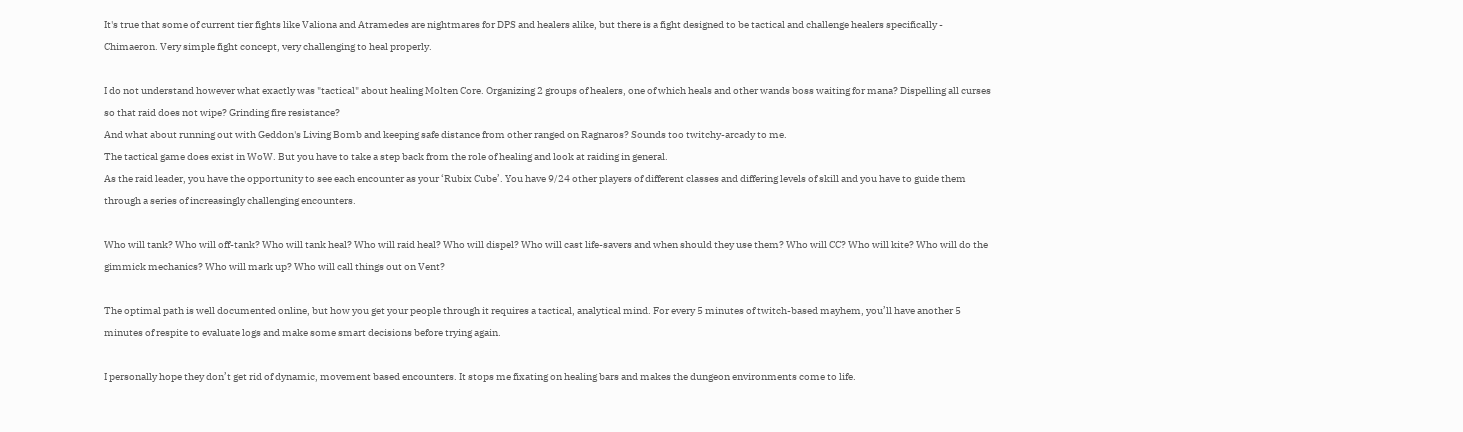It's true that some of current tier fights like Valiona and Atramedes are nightmares for DPS and healers alike, but there is a fight designed to be tactical and challenge healers specifically - Chimaeron. Very simple fight concept, very challenging to heal properly.

I do not understand however what exactly was "tactical" about healing Molten Core. Organizing 2 groups of healers, one of which heals and other wands boss waiting for mana? Dispelling all curses so that raid does not wipe? Grinding fire resistance?
And what about running out with Geddon's Living Bomb and keeping safe distance from other ranged on Ragnaros? Sounds too twitchy-arcady to me.
The tactical game does exist in WoW. But you have to take a step back from the role of healing and look at raiding in general.
As the raid leader, you have the opportunity to see each encounter as your ‘Rubix Cube’. You have 9/24 other players of different classes and differing levels of skill and you have to guide them through a series of increasingly challenging encounters.

Who will tank? Who will off-tank? Who will tank heal? Who will raid heal? Who will dispel? Who will cast life-savers and when should they use them? Who will CC? Who will kite? Who will do the gimmick mechanics? Who will mark up? Who will call things out on Vent?

The optimal path is well documented online, but how you get your people through it requires a tactical, analytical mind. For every 5 minutes of twitch-based mayhem, you’ll have another 5 minutes of respite to evaluate logs and make some smart decisions before trying again.

I personally hope they don’t get rid of dynamic, movement based encounters. It stops me fixating on healing bars and makes the dungeon environments come to life.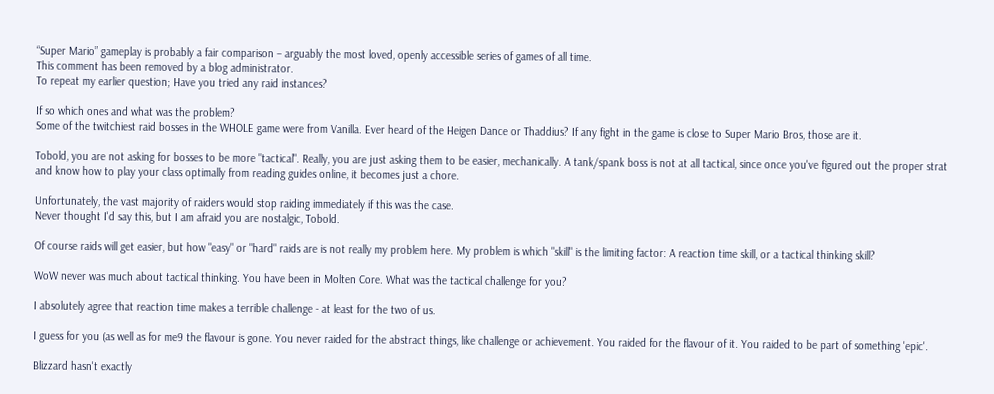“Super Mario” gameplay is probably a fair comparison – arguably the most loved, openly accessible series of games of all time.
This comment has been removed by a blog administrator.
To repeat my earlier question; Have you tried any raid instances?

If so which ones and what was the problem?
Some of the twitchiest raid bosses in the WHOLE game were from Vanilla. Ever heard of the Heigen Dance or Thaddius? If any fight in the game is close to Super Mario Bros, those are it.

Tobold, you are not asking for bosses to be more "tactical". Really, you are just asking them to be easier, mechanically. A tank/spank boss is not at all tactical, since once you've figured out the proper strat and know how to play your class optimally from reading guides online, it becomes just a chore.

Unfortunately, the vast majority of raiders would stop raiding immediately if this was the case.
Never thought I'd say this, but I am afraid you are nostalgic, Tobold.

Of course raids will get easier, but how "easy" or "hard" raids are is not really my problem here. My problem is which "skill" is the limiting factor: A reaction time skill, or a tactical thinking skill?

WoW never was much about tactical thinking. You have been in Molten Core. What was the tactical challenge for you?

I absolutely agree that reaction time makes a terrible challenge - at least for the two of us.

I guess for you (as well as for me9 the flavour is gone. You never raided for the abstract things, like challenge or achievement. You raided for the flavour of it. You raided to be part of something 'epic'.

Blizzard hasn't exactly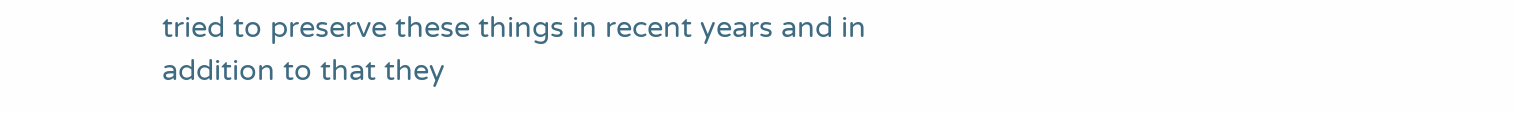tried to preserve these things in recent years and in addition to that they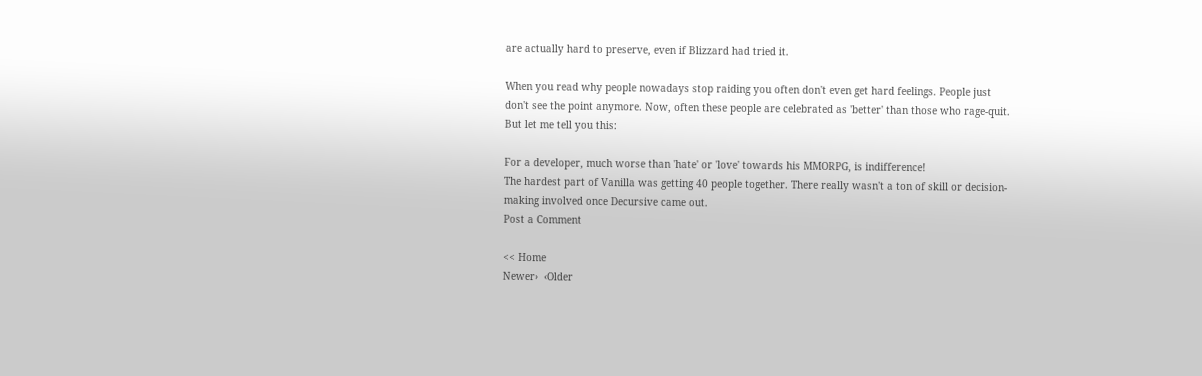are actually hard to preserve, even if Blizzard had tried it.

When you read why people nowadays stop raiding you often don't even get hard feelings. People just don't see the point anymore. Now, often these people are celebrated as 'better' than those who rage-quit. But let me tell you this:

For a developer, much worse than 'hate' or 'love' towards his MMORPG, is indifference!
The hardest part of Vanilla was getting 40 people together. There really wasn't a ton of skill or decision-making involved once Decursive came out.
Post a Comment

<< Home
Newer›  ‹Older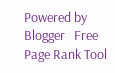Powered by Blogger   Free Page Rank Tool